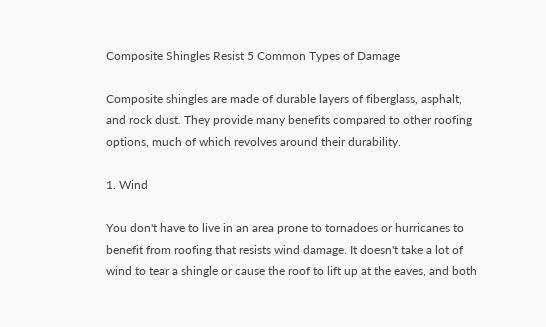Composite Shingles Resist 5 Common Types of Damage

Composite shingles are made of durable layers of fiberglass, asphalt, and rock dust. They provide many benefits compared to other roofing options, much of which revolves around their durability.

1. Wind

You don't have to live in an area prone to tornadoes or hurricanes to benefit from roofing that resists wind damage. It doesn't take a lot of wind to tear a shingle or cause the roof to lift up at the eaves, and both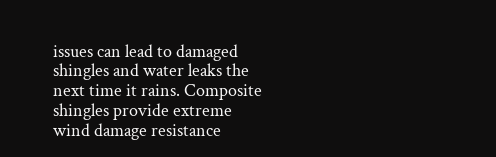issues can lead to damaged shingles and water leaks the next time it rains. Composite shingles provide extreme wind damage resistance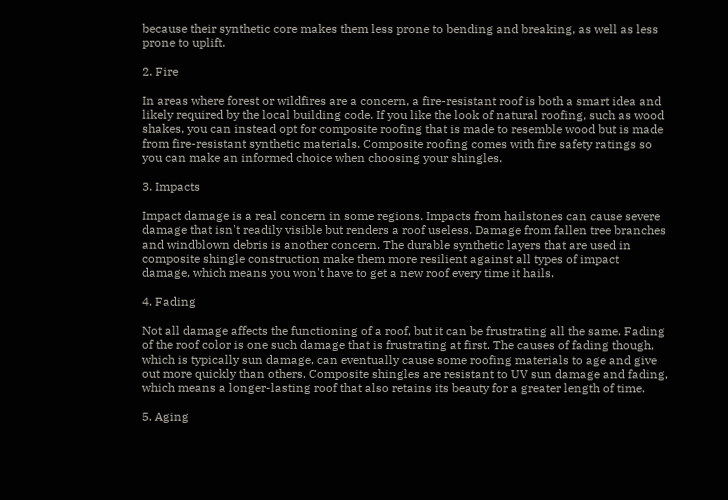because their synthetic core makes them less prone to bending and breaking, as well as less prone to uplift.

2. Fire

In areas where forest or wildfires are a concern, a fire-resistant roof is both a smart idea and likely required by the local building code. If you like the look of natural roofing, such as wood shakes, you can instead opt for composite roofing that is made to resemble wood but is made from fire-resistant synthetic materials. Composite roofing comes with fire safety ratings so you can make an informed choice when choosing your shingles.

3. Impacts

Impact damage is a real concern in some regions. Impacts from hailstones can cause severe damage that isn't readily visible but renders a roof useless. Damage from fallen tree branches and windblown debris is another concern. The durable synthetic layers that are used in composite shingle construction make them more resilient against all types of impact damage, which means you won't have to get a new roof every time it hails.

4. Fading

Not all damage affects the functioning of a roof, but it can be frustrating all the same. Fading of the roof color is one such damage that is frustrating at first. The causes of fading though, which is typically sun damage, can eventually cause some roofing materials to age and give out more quickly than others. Composite shingles are resistant to UV sun damage and fading, which means a longer-lasting roof that also retains its beauty for a greater length of time.

5. Aging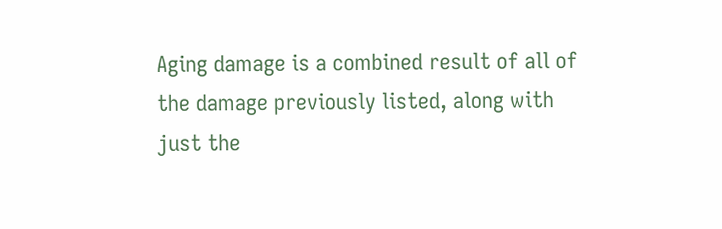Aging damage is a combined result of all of the damage previously listed, along with just the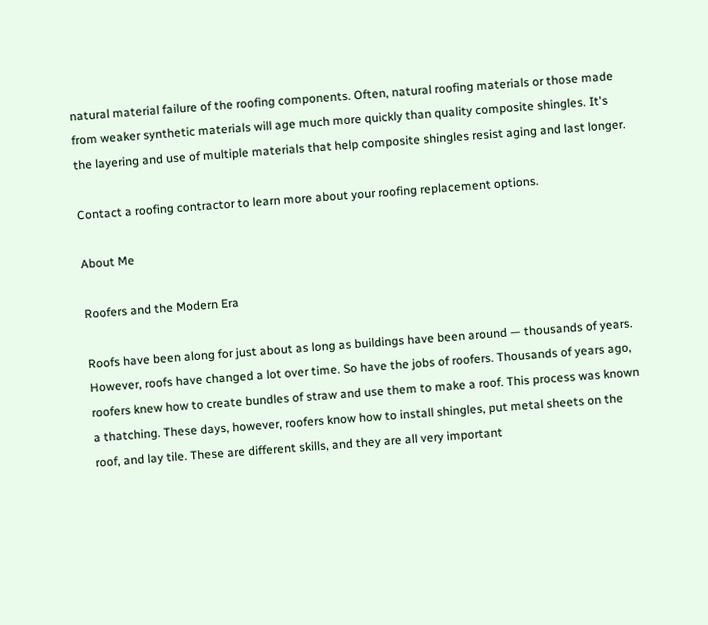natural material failure of the roofing components. Often, natural roofing materials or those made from weaker synthetic materials will age much more quickly than quality composite shingles. It's the layering and use of multiple materials that help composite shingles resist aging and last longer.

Contact a roofing contractor to learn more about your roofing replacement options.

About Me

Roofers and the Modern Era

Roofs have been along for just about as long as buildings have been around — thousands of years. However, roofs have changed a lot over time. So have the jobs of roofers. Thousands of years ago, roofers knew how to create bundles of straw and use them to make a roof. This process was known a thatching. These days, however, roofers know how to install shingles, put metal sheets on the roof, and lay tile. These are different skills, and they are all very important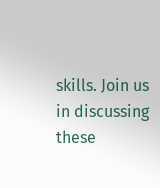skills. Join us in discussing these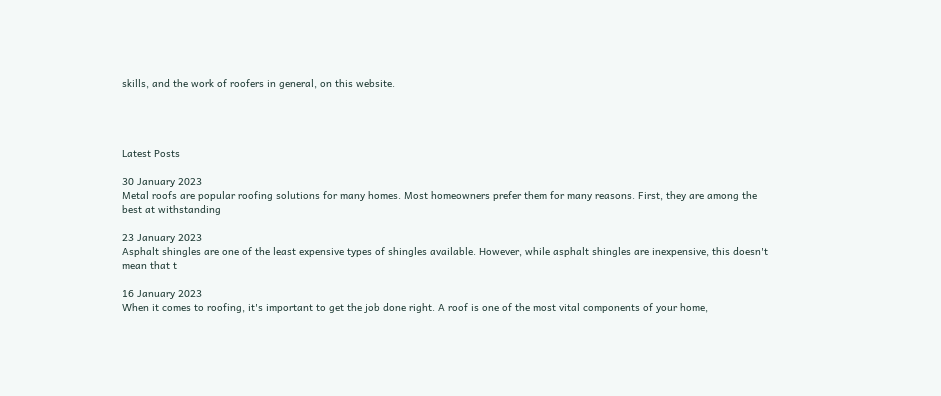skills, and the work of roofers in general, on this website.




Latest Posts

30 January 2023
Metal roofs are popular roofing solutions for many homes. Most homeowners prefer them for many reasons. First, they are among the best at withstanding

23 January 2023
Asphalt shingles are one of the least expensive types of shingles available. However, while asphalt shingles are inexpensive, this doesn't mean that t

16 January 2023
When it comes to roofing, it's important to get the job done right. A roof is one of the most vital components of your home,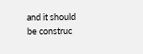and it should be construc